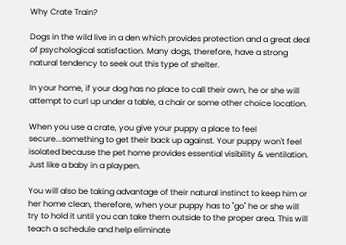Why Crate Train?

Dogs in the wild live in a den which provides protection and a great deal of psychological satisfaction. Many dogs, therefore, have a strong natural tendency to seek out this type of shelter.

In your home, if your dog has no place to call their own, he or she will attempt to curl up under a table, a chair or some other choice location.

When you use a crate, you give your puppy a place to feel secure...something to get their back up against. Your puppy won't feel isolated because the pet home provides essential visibility & ventilation. Just like a baby in a playpen.

You will also be taking advantage of their natural instinct to keep him or her home clean, therefore, when your puppy has to "go" he or she will try to hold it until you can take them outside to the proper area. This will teach a schedule and help eliminate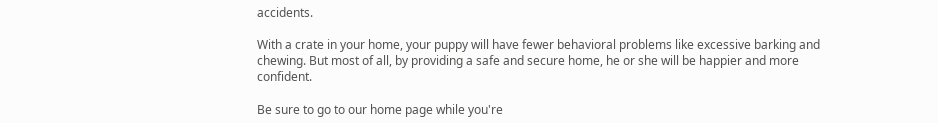accidents.

With a crate in your home, your puppy will have fewer behavioral problems like excessive barking and chewing. But most of all, by providing a safe and secure home, he or she will be happier and more confident.

Be sure to go to our home page while you're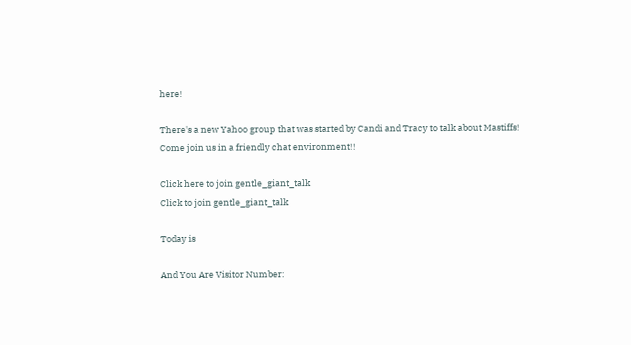here!

There's a new Yahoo group that was started by Candi and Tracy to talk about Mastiffs!
Come join us in a friendly chat environment!!

Click here to join gentle_giant_talk
Click to join gentle_giant_talk

Today is

And You Are Visitor Number: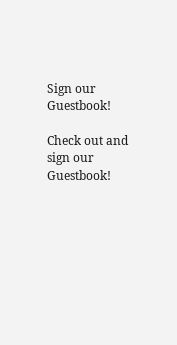Sign our Guestbook!

Check out and sign our Guestbook!